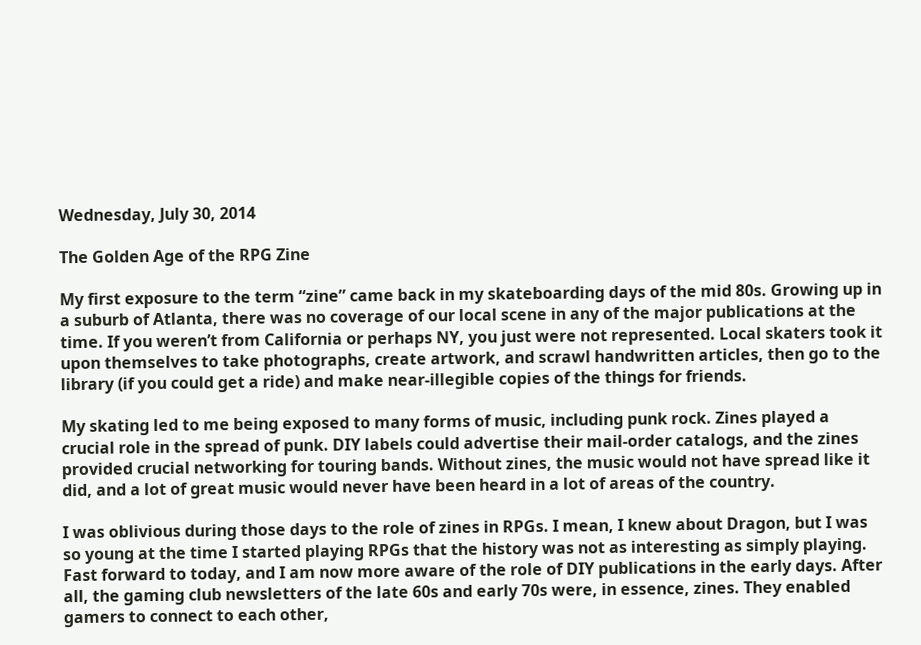Wednesday, July 30, 2014

The Golden Age of the RPG Zine

My first exposure to the term “zine” came back in my skateboarding days of the mid 80s. Growing up in a suburb of Atlanta, there was no coverage of our local scene in any of the major publications at the time. If you weren’t from California or perhaps NY, you just were not represented. Local skaters took it upon themselves to take photographs, create artwork, and scrawl handwritten articles, then go to the library (if you could get a ride) and make near-illegible copies of the things for friends.

My skating led to me being exposed to many forms of music, including punk rock. Zines played a crucial role in the spread of punk. DIY labels could advertise their mail-order catalogs, and the zines provided crucial networking for touring bands. Without zines, the music would not have spread like it did, and a lot of great music would never have been heard in a lot of areas of the country.

I was oblivious during those days to the role of zines in RPGs. I mean, I knew about Dragon, but I was so young at the time I started playing RPGs that the history was not as interesting as simply playing. Fast forward to today, and I am now more aware of the role of DIY publications in the early days. After all, the gaming club newsletters of the late 60s and early 70s were, in essence, zines. They enabled gamers to connect to each other,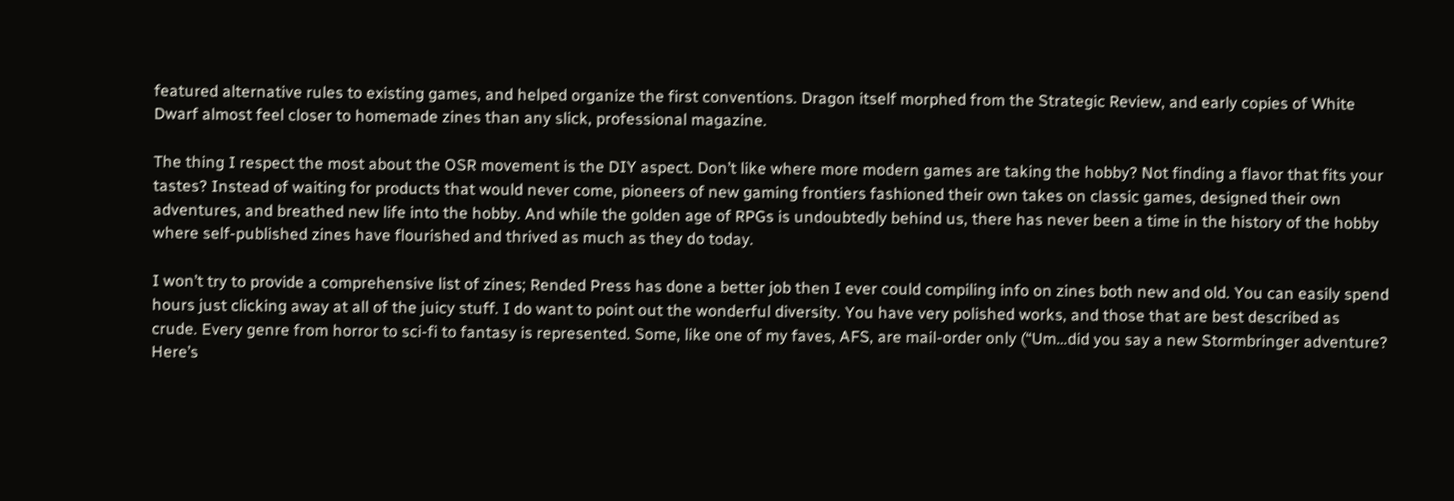featured alternative rules to existing games, and helped organize the first conventions. Dragon itself morphed from the Strategic Review, and early copies of White Dwarf almost feel closer to homemade zines than any slick, professional magazine.

The thing I respect the most about the OSR movement is the DIY aspect. Don’t like where more modern games are taking the hobby? Not finding a flavor that fits your tastes? Instead of waiting for products that would never come, pioneers of new gaming frontiers fashioned their own takes on classic games, designed their own adventures, and breathed new life into the hobby. And while the golden age of RPGs is undoubtedly behind us, there has never been a time in the history of the hobby where self-published zines have flourished and thrived as much as they do today.

I won’t try to provide a comprehensive list of zines; Rended Press has done a better job then I ever could compiling info on zines both new and old. You can easily spend hours just clicking away at all of the juicy stuff. I do want to point out the wonderful diversity. You have very polished works, and those that are best described as crude. Every genre from horror to sci-fi to fantasy is represented. Some, like one of my faves, AFS, are mail-order only (“Um…did you say a new Stormbringer adventure? Here’s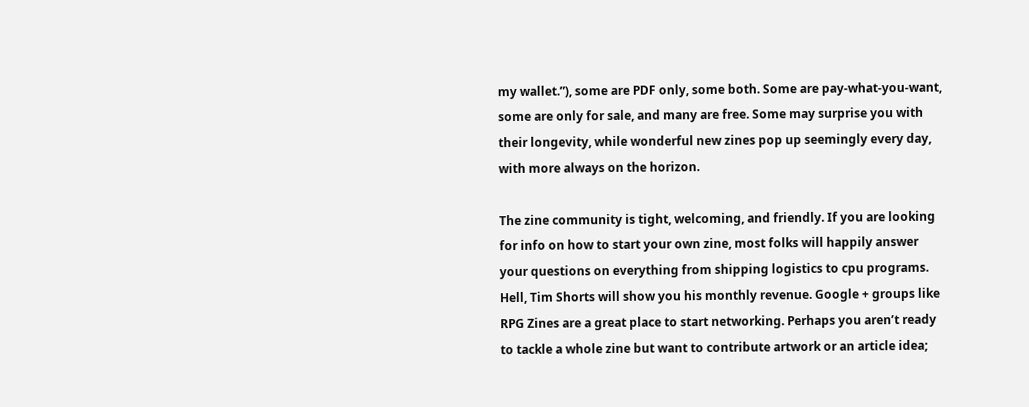my wallet.”), some are PDF only, some both. Some are pay-what-you-want, some are only for sale, and many are free. Some may surprise you with their longevity, while wonderful new zines pop up seemingly every day, with more always on the horizon.

The zine community is tight, welcoming, and friendly. If you are looking for info on how to start your own zine, most folks will happily answer your questions on everything from shipping logistics to cpu programs. Hell, Tim Shorts will show you his monthly revenue. Google + groups like RPG Zines are a great place to start networking. Perhaps you aren’t ready to tackle a whole zine but want to contribute artwork or an article idea;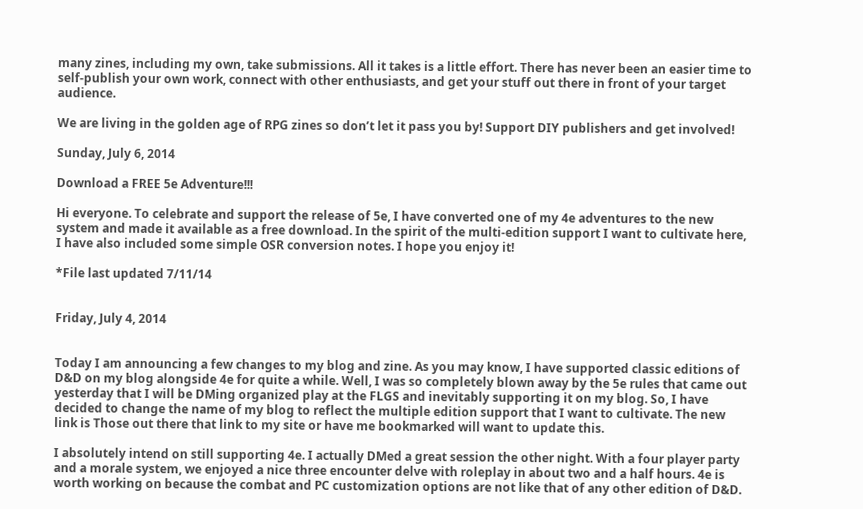many zines, including my own, take submissions. All it takes is a little effort. There has never been an easier time to self-publish your own work, connect with other enthusiasts, and get your stuff out there in front of your target audience.

We are living in the golden age of RPG zines so don’t let it pass you by! Support DIY publishers and get involved!

Sunday, July 6, 2014

Download a FREE 5e Adventure!!!

Hi everyone. To celebrate and support the release of 5e, I have converted one of my 4e adventures to the new system and made it available as a free download. In the spirit of the multi-edition support I want to cultivate here, I have also included some simple OSR conversion notes. I hope you enjoy it!

*File last updated 7/11/14


Friday, July 4, 2014


Today I am announcing a few changes to my blog and zine. As you may know, I have supported classic editions of D&D on my blog alongside 4e for quite a while. Well, I was so completely blown away by the 5e rules that came out yesterday that I will be DMing organized play at the FLGS and inevitably supporting it on my blog. So, I have decided to change the name of my blog to reflect the multiple edition support that I want to cultivate. The new link is Those out there that link to my site or have me bookmarked will want to update this.

I absolutely intend on still supporting 4e. I actually DMed a great session the other night. With a four player party and a morale system, we enjoyed a nice three encounter delve with roleplay in about two and a half hours. 4e is worth working on because the combat and PC customization options are not like that of any other edition of D&D.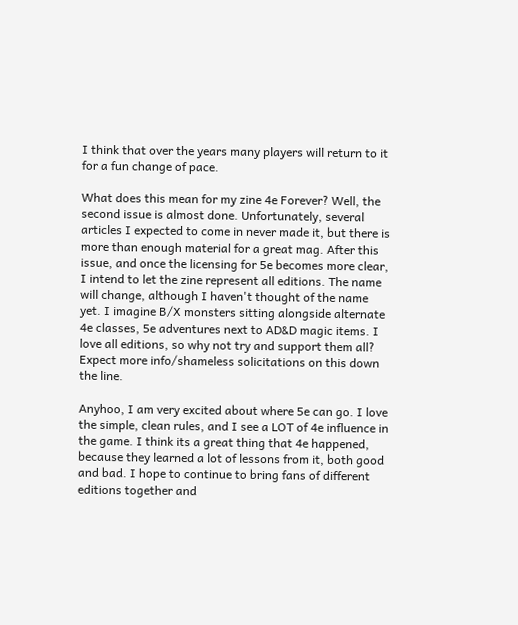I think that over the years many players will return to it for a fun change of pace.

What does this mean for my zine 4e Forever? Well, the second issue is almost done. Unfortunately, several articles I expected to come in never made it, but there is more than enough material for a great mag. After this issue, and once the licensing for 5e becomes more clear, I intend to let the zine represent all editions. The name will change, although I haven't thought of the name yet. I imagine B/X monsters sitting alongside alternate 4e classes, 5e adventures next to AD&D magic items. I love all editions, so why not try and support them all? Expect more info/shameless solicitations on this down the line.

Anyhoo, I am very excited about where 5e can go. I love the simple, clean rules, and I see a LOT of 4e influence in the game. I think its a great thing that 4e happened, because they learned a lot of lessons from it, both good and bad. I hope to continue to bring fans of different editions together and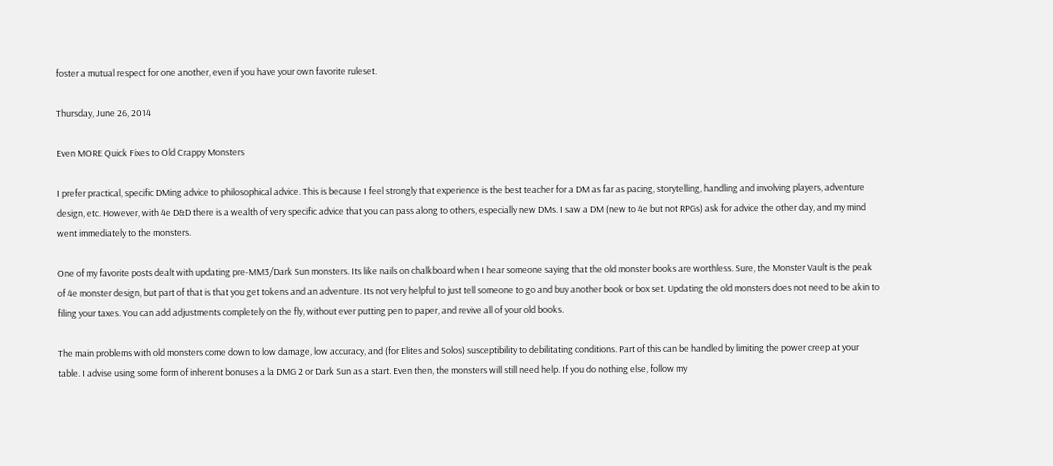foster a mutual respect for one another, even if you have your own favorite ruleset.

Thursday, June 26, 2014

Even MORE Quick Fixes to Old Crappy Monsters

I prefer practical, specific DMing advice to philosophical advice. This is because I feel strongly that experience is the best teacher for a DM as far as pacing, storytelling, handling and involving players, adventure design, etc. However, with 4e D&D there is a wealth of very specific advice that you can pass along to others, especially new DMs. I saw a DM (new to 4e but not RPGs) ask for advice the other day, and my mind went immediately to the monsters.

One of my favorite posts dealt with updating pre-MM3/Dark Sun monsters. Its like nails on chalkboard when I hear someone saying that the old monster books are worthless. Sure, the Monster Vault is the peak of 4e monster design, but part of that is that you get tokens and an adventure. Its not very helpful to just tell someone to go and buy another book or box set. Updating the old monsters does not need to be akin to filing your taxes. You can add adjustments completely on the fly, without ever putting pen to paper, and revive all of your old books.

The main problems with old monsters come down to low damage, low accuracy, and (for Elites and Solos) susceptibility to debilitating conditions. Part of this can be handled by limiting the power creep at your table. I advise using some form of inherent bonuses a la DMG 2 or Dark Sun as a start. Even then, the monsters will still need help. If you do nothing else, follow my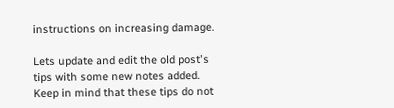instructions on increasing damage.

Lets update and edit the old post's tips with some new notes added. Keep in mind that these tips do not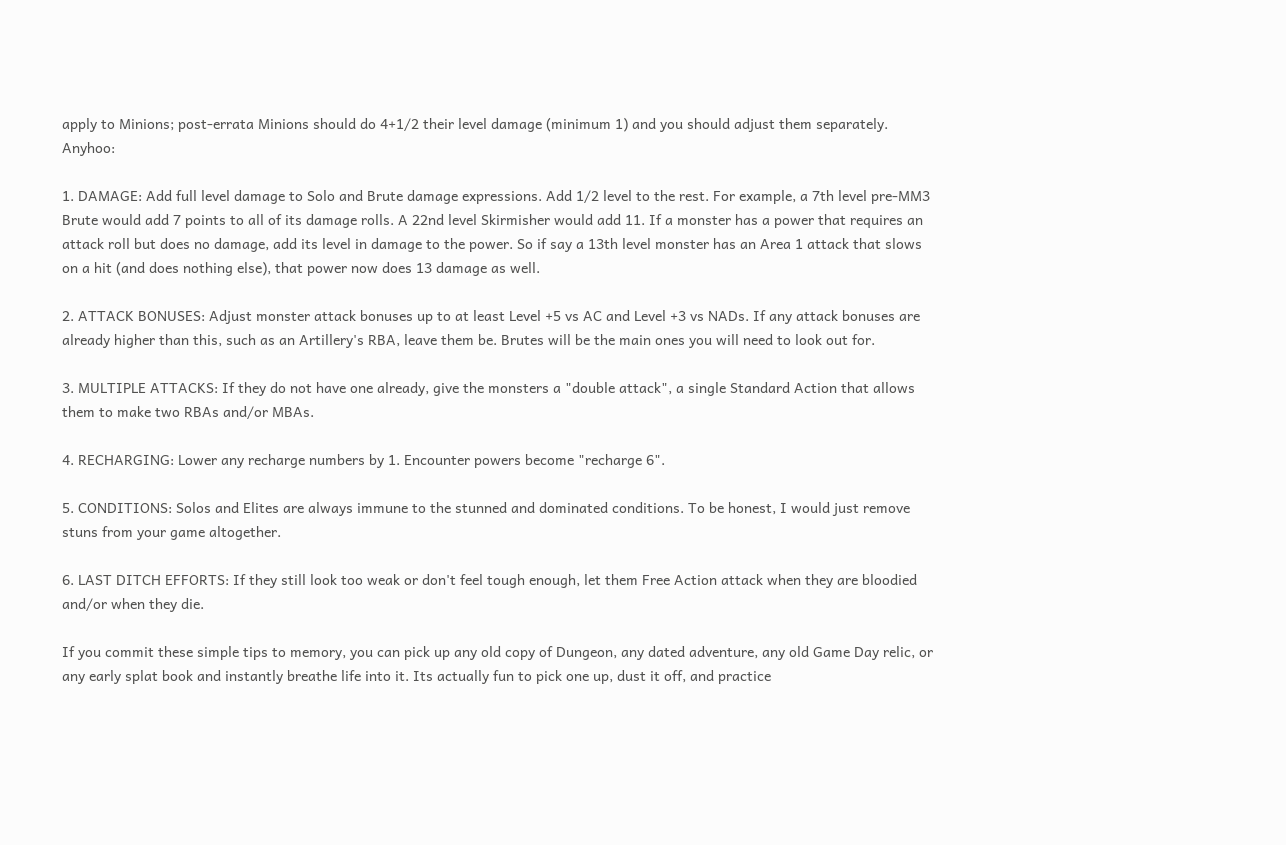apply to Minions; post-errata Minions should do 4+1/2 their level damage (minimum 1) and you should adjust them separately. Anyhoo:

1. DAMAGE: Add full level damage to Solo and Brute damage expressions. Add 1/2 level to the rest. For example, a 7th level pre-MM3 Brute would add 7 points to all of its damage rolls. A 22nd level Skirmisher would add 11. If a monster has a power that requires an attack roll but does no damage, add its level in damage to the power. So if say a 13th level monster has an Area 1 attack that slows on a hit (and does nothing else), that power now does 13 damage as well.

2. ATTACK BONUSES: Adjust monster attack bonuses up to at least Level +5 vs AC and Level +3 vs NADs. If any attack bonuses are already higher than this, such as an Artillery's RBA, leave them be. Brutes will be the main ones you will need to look out for.

3. MULTIPLE ATTACKS: If they do not have one already, give the monsters a "double attack", a single Standard Action that allows them to make two RBAs and/or MBAs.

4. RECHARGING: Lower any recharge numbers by 1. Encounter powers become "recharge 6".

5. CONDITIONS: Solos and Elites are always immune to the stunned and dominated conditions. To be honest, I would just remove stuns from your game altogether.

6. LAST DITCH EFFORTS: If they still look too weak or don't feel tough enough, let them Free Action attack when they are bloodied and/or when they die.

If you commit these simple tips to memory, you can pick up any old copy of Dungeon, any dated adventure, any old Game Day relic, or any early splat book and instantly breathe life into it. Its actually fun to pick one up, dust it off, and practice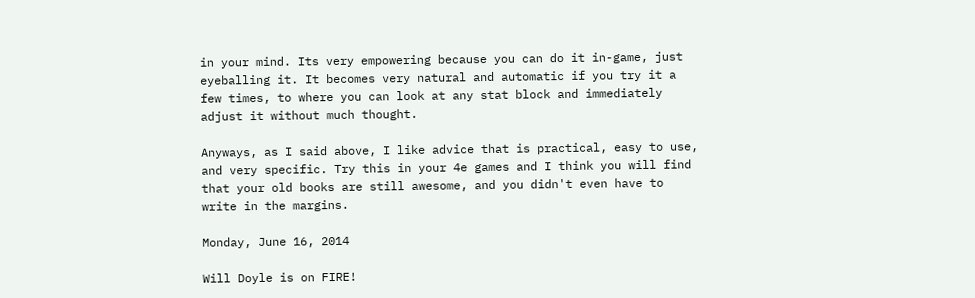in your mind. Its very empowering because you can do it in-game, just eyeballing it. It becomes very natural and automatic if you try it a few times, to where you can look at any stat block and immediately adjust it without much thought.

Anyways, as I said above, I like advice that is practical, easy to use, and very specific. Try this in your 4e games and I think you will find that your old books are still awesome, and you didn't even have to write in the margins.

Monday, June 16, 2014

Will Doyle is on FIRE!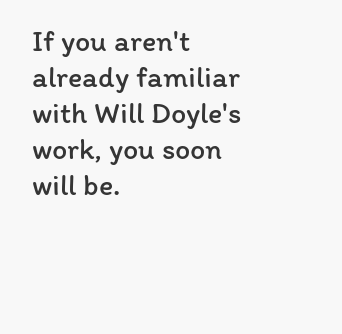If you aren't already familiar with Will Doyle's work, you soon will be.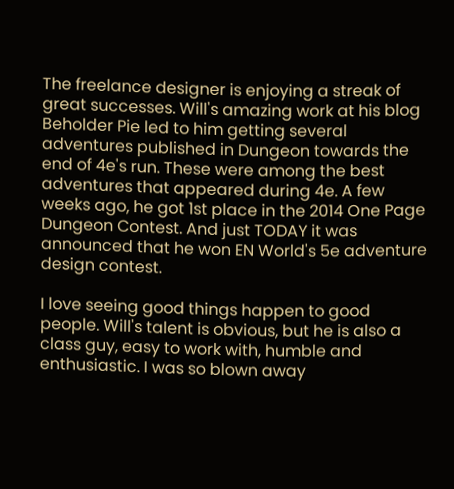The freelance designer is enjoying a streak of great successes. Will's amazing work at his blog Beholder Pie led to him getting several adventures published in Dungeon towards the end of 4e's run. These were among the best adventures that appeared during 4e. A few weeks ago, he got 1st place in the 2014 One Page Dungeon Contest. And just TODAY it was announced that he won EN World's 5e adventure design contest.

I love seeing good things happen to good people. Will's talent is obvious, but he is also a class guy, easy to work with, humble and enthusiastic. I was so blown away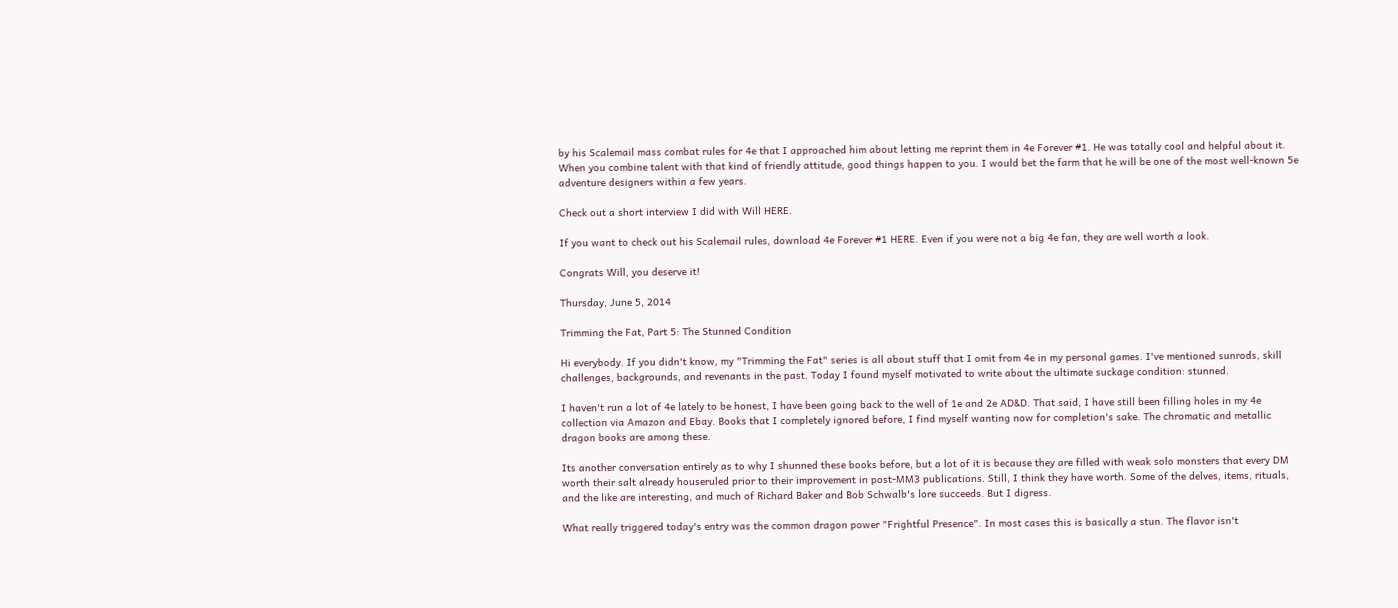by his Scalemail mass combat rules for 4e that I approached him about letting me reprint them in 4e Forever #1. He was totally cool and helpful about it. When you combine talent with that kind of friendly attitude, good things happen to you. I would bet the farm that he will be one of the most well-known 5e adventure designers within a few years.

Check out a short interview I did with Will HERE.

If you want to check out his Scalemail rules, download 4e Forever #1 HERE. Even if you were not a big 4e fan, they are well worth a look.

Congrats Will, you deserve it!

Thursday, June 5, 2014

Trimming the Fat, Part 5: The Stunned Condition

Hi everybody. If you didn't know, my "Trimming the Fat" series is all about stuff that I omit from 4e in my personal games. I've mentioned sunrods, skill challenges, backgrounds, and revenants in the past. Today I found myself motivated to write about the ultimate suckage condition: stunned.

I haven't run a lot of 4e lately to be honest, I have been going back to the well of 1e and 2e AD&D. That said, I have still been filling holes in my 4e collection via Amazon and Ebay. Books that I completely ignored before, I find myself wanting now for completion's sake. The chromatic and metallic dragon books are among these.

Its another conversation entirely as to why I shunned these books before, but a lot of it is because they are filled with weak solo monsters that every DM worth their salt already houseruled prior to their improvement in post-MM3 publications. Still, I think they have worth. Some of the delves, items, rituals, and the like are interesting, and much of Richard Baker and Bob Schwalb's lore succeeds. But I digress.

What really triggered today's entry was the common dragon power "Frightful Presence". In most cases this is basically a stun. The flavor isn't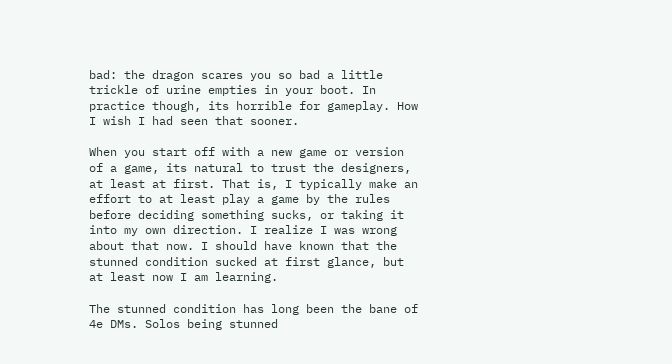bad: the dragon scares you so bad a little trickle of urine empties in your boot. In practice though, its horrible for gameplay. How I wish I had seen that sooner.

When you start off with a new game or version of a game, its natural to trust the designers, at least at first. That is, I typically make an effort to at least play a game by the rules before deciding something sucks, or taking it into my own direction. I realize I was wrong about that now. I should have known that the stunned condition sucked at first glance, but at least now I am learning.

The stunned condition has long been the bane of 4e DMs. Solos being stunned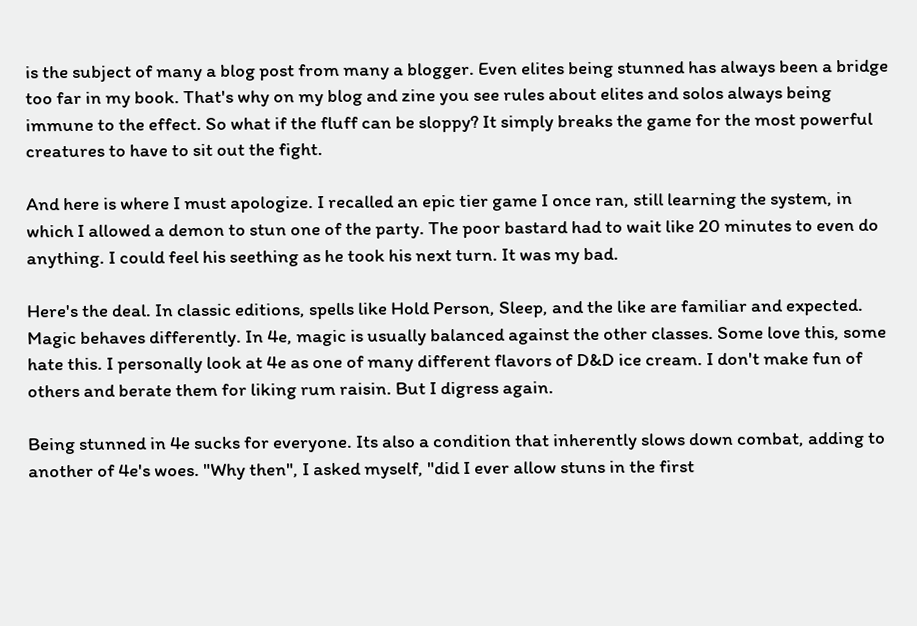is the subject of many a blog post from many a blogger. Even elites being stunned has always been a bridge too far in my book. That's why on my blog and zine you see rules about elites and solos always being immune to the effect. So what if the fluff can be sloppy? It simply breaks the game for the most powerful creatures to have to sit out the fight.

And here is where I must apologize. I recalled an epic tier game I once ran, still learning the system, in which I allowed a demon to stun one of the party. The poor bastard had to wait like 20 minutes to even do anything. I could feel his seething as he took his next turn. It was my bad.

Here's the deal. In classic editions, spells like Hold Person, Sleep, and the like are familiar and expected. Magic behaves differently. In 4e, magic is usually balanced against the other classes. Some love this, some hate this. I personally look at 4e as one of many different flavors of D&D ice cream. I don't make fun of others and berate them for liking rum raisin. But I digress again.

Being stunned in 4e sucks for everyone. Its also a condition that inherently slows down combat, adding to another of 4e's woes. "Why then", I asked myself, "did I ever allow stuns in the first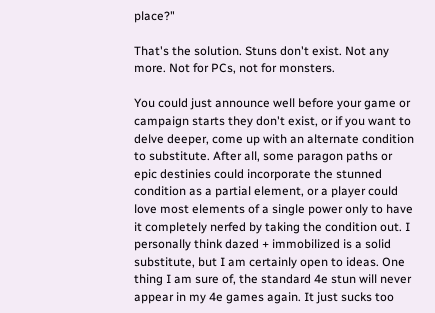place?"

That's the solution. Stuns don't exist. Not any more. Not for PCs, not for monsters.

You could just announce well before your game or campaign starts they don't exist, or if you want to delve deeper, come up with an alternate condition to substitute. After all, some paragon paths or epic destinies could incorporate the stunned condition as a partial element, or a player could love most elements of a single power only to have it completely nerfed by taking the condition out. I personally think dazed + immobilized is a solid substitute, but I am certainly open to ideas. One thing I am sure of, the standard 4e stun will never appear in my 4e games again. It just sucks too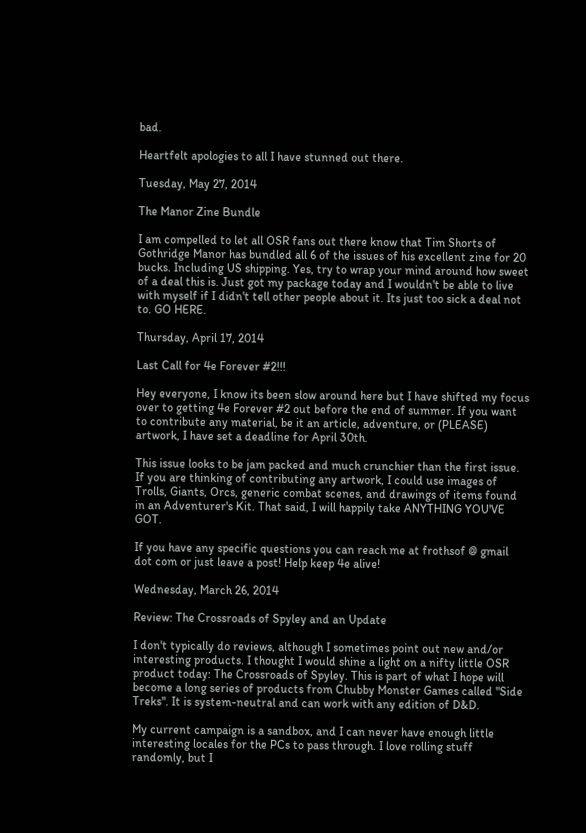bad.

Heartfelt apologies to all I have stunned out there.

Tuesday, May 27, 2014

The Manor Zine Bundle

I am compelled to let all OSR fans out there know that Tim Shorts of Gothridge Manor has bundled all 6 of the issues of his excellent zine for 20 bucks. Including US shipping. Yes, try to wrap your mind around how sweet of a deal this is. Just got my package today and I wouldn't be able to live with myself if I didn't tell other people about it. Its just too sick a deal not to. GO HERE.

Thursday, April 17, 2014

Last Call for 4e Forever #2!!!

Hey everyone, I know its been slow around here but I have shifted my focus over to getting 4e Forever #2 out before the end of summer. If you want to contribute any material, be it an article, adventure, or (PLEASE) artwork, I have set a deadline for April 30th.

This issue looks to be jam packed and much crunchier than the first issue. If you are thinking of contributing any artwork, I could use images of Trolls, Giants, Orcs, generic combat scenes, and drawings of items found in an Adventurer's Kit. That said, I will happily take ANYTHING YOU'VE GOT.

If you have any specific questions you can reach me at frothsof @ gmail dot com or just leave a post! Help keep 4e alive!

Wednesday, March 26, 2014

Review: The Crossroads of Spyley and an Update

I don't typically do reviews, although I sometimes point out new and/or interesting products. I thought I would shine a light on a nifty little OSR product today: The Crossroads of Spyley. This is part of what I hope will become a long series of products from Chubby Monster Games called "Side Treks". It is system-neutral and can work with any edition of D&D.

My current campaign is a sandbox, and I can never have enough little interesting locales for the PCs to pass through. I love rolling stuff randomly, but I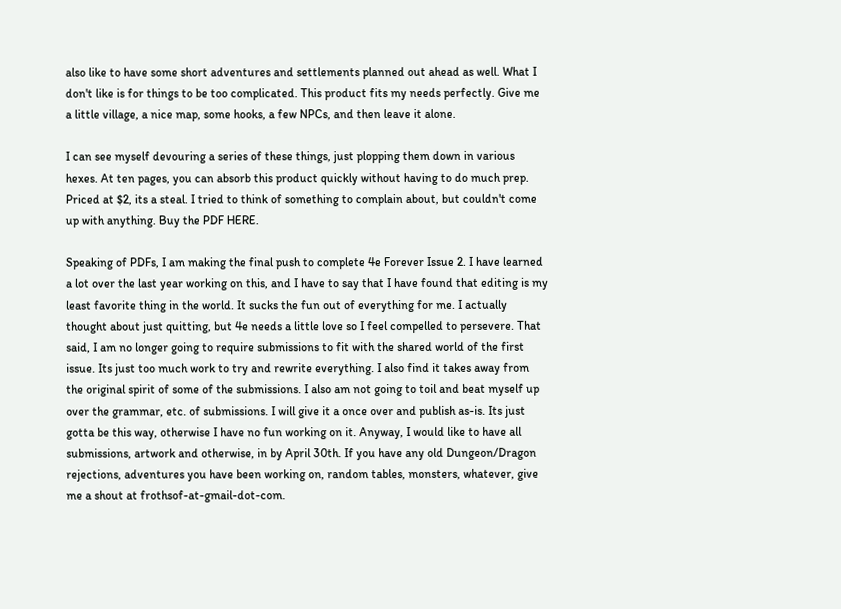also like to have some short adventures and settlements planned out ahead as well. What I don't like is for things to be too complicated. This product fits my needs perfectly. Give me a little village, a nice map, some hooks, a few NPCs, and then leave it alone.

I can see myself devouring a series of these things, just plopping them down in various hexes. At ten pages, you can absorb this product quickly without having to do much prep. Priced at $2, its a steal. I tried to think of something to complain about, but couldn't come up with anything. Buy the PDF HERE.

Speaking of PDFs, I am making the final push to complete 4e Forever Issue 2. I have learned a lot over the last year working on this, and I have to say that I have found that editing is my least favorite thing in the world. It sucks the fun out of everything for me. I actually thought about just quitting, but 4e needs a little love so I feel compelled to persevere. That said, I am no longer going to require submissions to fit with the shared world of the first issue. Its just too much work to try and rewrite everything. I also find it takes away from the original spirit of some of the submissions. I also am not going to toil and beat myself up over the grammar, etc. of submissions. I will give it a once over and publish as-is. Its just gotta be this way, otherwise I have no fun working on it. Anyway, I would like to have all submissions, artwork and otherwise, in by April 30th. If you have any old Dungeon/Dragon rejections, adventures you have been working on, random tables, monsters, whatever, give me a shout at frothsof-at-gmail-dot-com.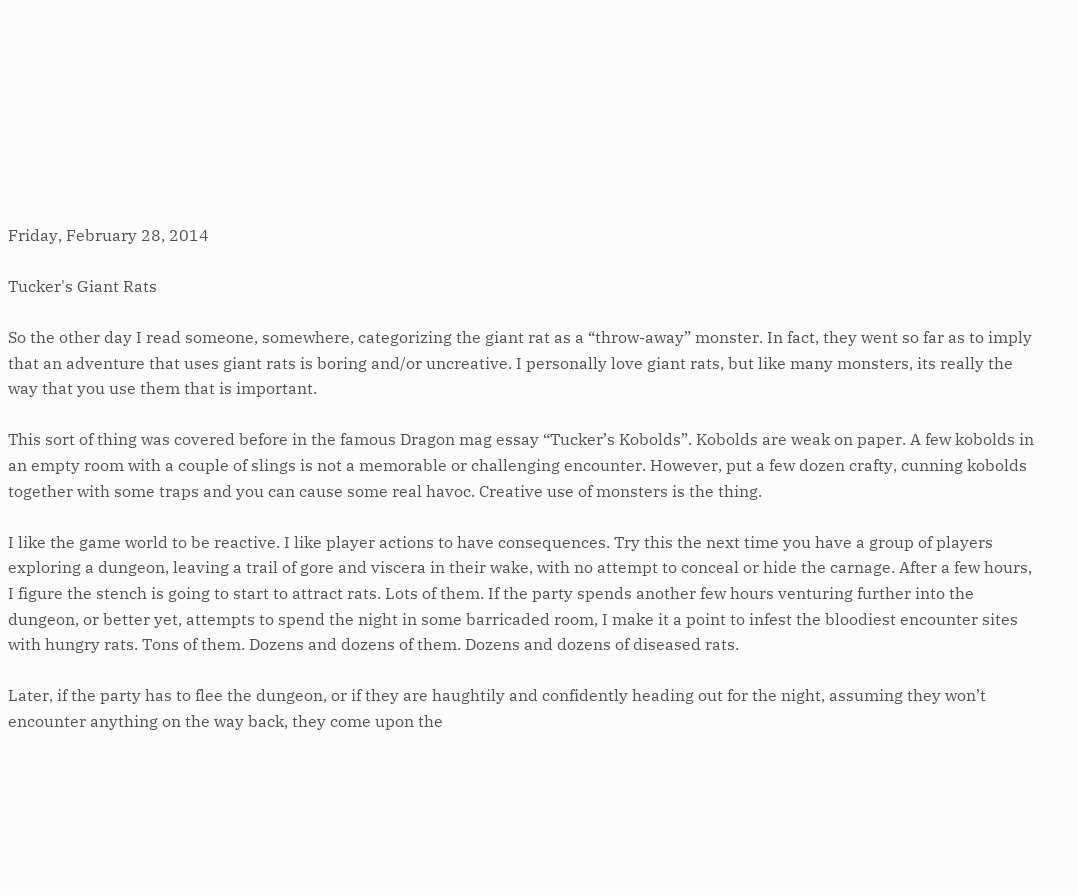Friday, February 28, 2014

Tucker's Giant Rats

So the other day I read someone, somewhere, categorizing the giant rat as a “throw-away” monster. In fact, they went so far as to imply that an adventure that uses giant rats is boring and/or uncreative. I personally love giant rats, but like many monsters, its really the way that you use them that is important.

This sort of thing was covered before in the famous Dragon mag essay “Tucker’s Kobolds”. Kobolds are weak on paper. A few kobolds in an empty room with a couple of slings is not a memorable or challenging encounter. However, put a few dozen crafty, cunning kobolds together with some traps and you can cause some real havoc. Creative use of monsters is the thing.

I like the game world to be reactive. I like player actions to have consequences. Try this the next time you have a group of players exploring a dungeon, leaving a trail of gore and viscera in their wake, with no attempt to conceal or hide the carnage. After a few hours, I figure the stench is going to start to attract rats. Lots of them. If the party spends another few hours venturing further into the dungeon, or better yet, attempts to spend the night in some barricaded room, I make it a point to infest the bloodiest encounter sites with hungry rats. Tons of them. Dozens and dozens of them. Dozens and dozens of diseased rats.

Later, if the party has to flee the dungeon, or if they are haughtily and confidently heading out for the night, assuming they won’t encounter anything on the way back, they come upon the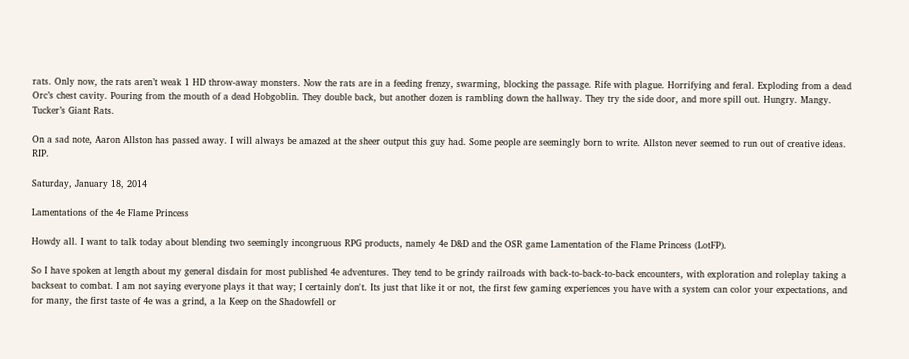rats. Only now, the rats aren’t weak 1 HD throw-away monsters. Now the rats are in a feeding frenzy, swarming, blocking the passage. Rife with plague. Horrifying and feral. Exploding from a dead Orc’s chest cavity. Pouring from the mouth of a dead Hobgoblin. They double back, but another dozen is rambling down the hallway. They try the side door, and more spill out. Hungry. Mangy. Tucker’s Giant Rats.

On a sad note, Aaron Allston has passed away. I will always be amazed at the sheer output this guy had. Some people are seemingly born to write. Allston never seemed to run out of creative ideas. RIP.

Saturday, January 18, 2014

Lamentations of the 4e Flame Princess

Howdy all. I want to talk today about blending two seemingly incongruous RPG products, namely 4e D&D and the OSR game Lamentation of the Flame Princess (LotFP).

So I have spoken at length about my general disdain for most published 4e adventures. They tend to be grindy railroads with back-to-back-to-back encounters, with exploration and roleplay taking a backseat to combat. I am not saying everyone plays it that way; I certainly don't. Its just that like it or not, the first few gaming experiences you have with a system can color your expectations, and for many, the first taste of 4e was a grind, a la Keep on the Shadowfell or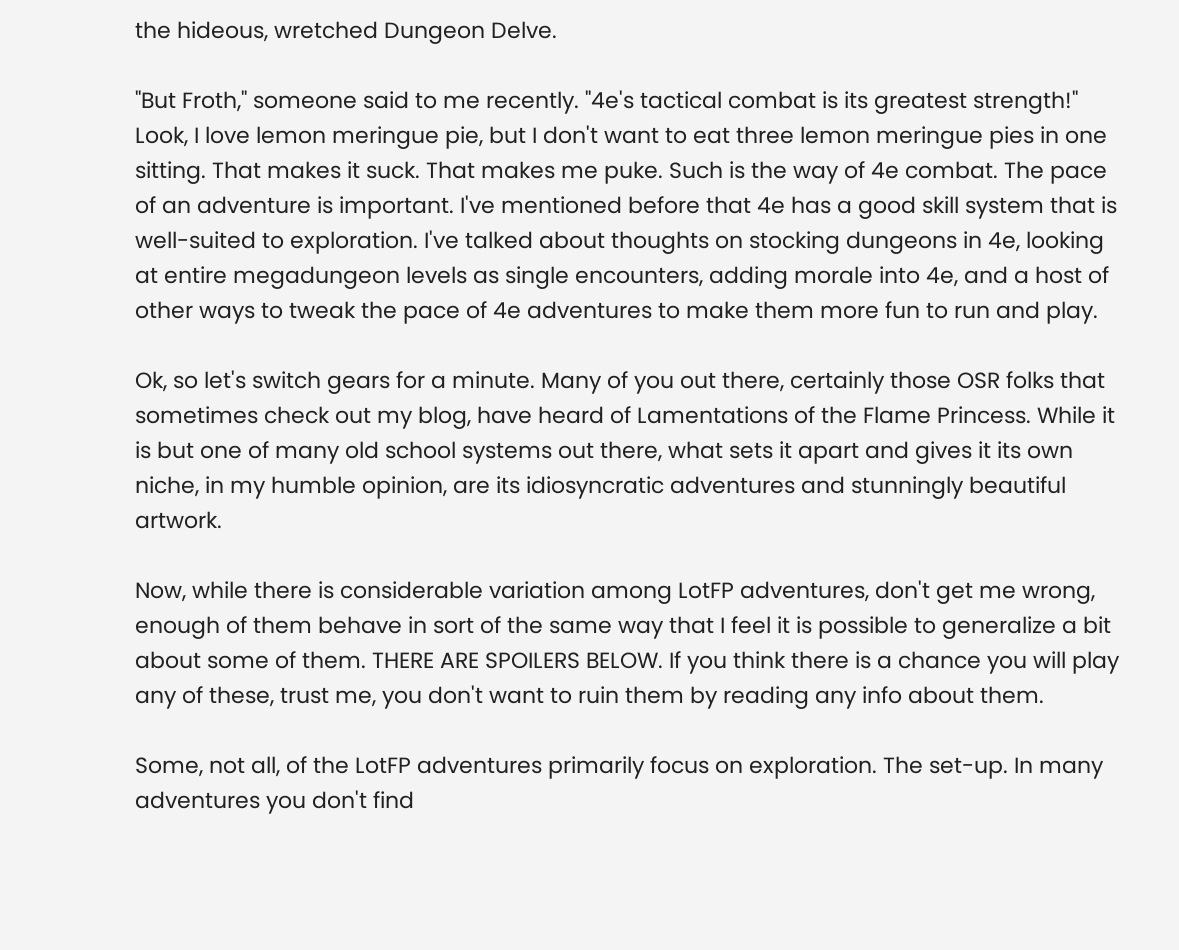the hideous, wretched Dungeon Delve.

"But Froth," someone said to me recently. "4e's tactical combat is its greatest strength!" Look, I love lemon meringue pie, but I don't want to eat three lemon meringue pies in one sitting. That makes it suck. That makes me puke. Such is the way of 4e combat. The pace of an adventure is important. I've mentioned before that 4e has a good skill system that is well-suited to exploration. I've talked about thoughts on stocking dungeons in 4e, looking at entire megadungeon levels as single encounters, adding morale into 4e, and a host of other ways to tweak the pace of 4e adventures to make them more fun to run and play.

Ok, so let's switch gears for a minute. Many of you out there, certainly those OSR folks that sometimes check out my blog, have heard of Lamentations of the Flame Princess. While it is but one of many old school systems out there, what sets it apart and gives it its own niche, in my humble opinion, are its idiosyncratic adventures and stunningly beautiful artwork.

Now, while there is considerable variation among LotFP adventures, don't get me wrong, enough of them behave in sort of the same way that I feel it is possible to generalize a bit about some of them. THERE ARE SPOILERS BELOW. If you think there is a chance you will play any of these, trust me, you don't want to ruin them by reading any info about them.

Some, not all, of the LotFP adventures primarily focus on exploration. The set-up. In many adventures you don't find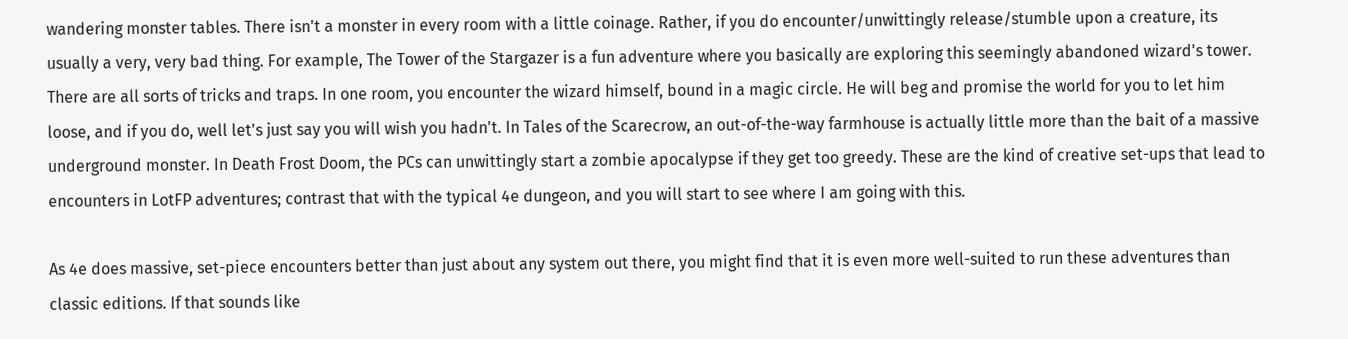wandering monster tables. There isn't a monster in every room with a little coinage. Rather, if you do encounter/unwittingly release/stumble upon a creature, its usually a very, very bad thing. For example, The Tower of the Stargazer is a fun adventure where you basically are exploring this seemingly abandoned wizard's tower. There are all sorts of tricks and traps. In one room, you encounter the wizard himself, bound in a magic circle. He will beg and promise the world for you to let him loose, and if you do, well let's just say you will wish you hadn't. In Tales of the Scarecrow, an out-of-the-way farmhouse is actually little more than the bait of a massive underground monster. In Death Frost Doom, the PCs can unwittingly start a zombie apocalypse if they get too greedy. These are the kind of creative set-ups that lead to encounters in LotFP adventures; contrast that with the typical 4e dungeon, and you will start to see where I am going with this.

As 4e does massive, set-piece encounters better than just about any system out there, you might find that it is even more well-suited to run these adventures than classic editions. If that sounds like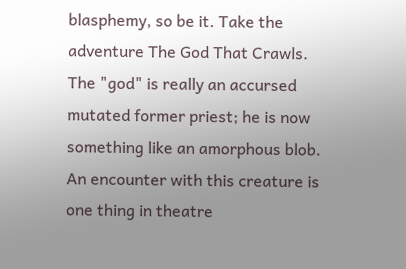blasphemy, so be it. Take the adventure The God That Crawls. The "god" is really an accursed mutated former priest; he is now something like an amorphous blob. An encounter with this creature is one thing in theatre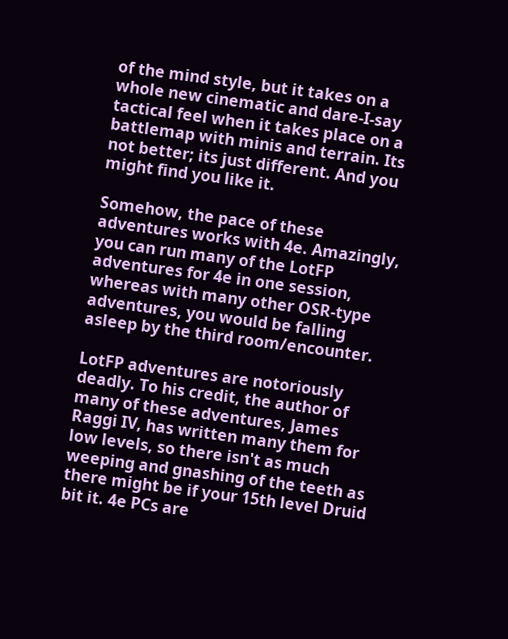of the mind style, but it takes on a whole new cinematic and dare-I-say tactical feel when it takes place on a battlemap with minis and terrain. Its not better; its just different. And you might find you like it.

Somehow, the pace of these adventures works with 4e. Amazingly, you can run many of the LotFP adventures for 4e in one session, whereas with many other OSR-type adventures, you would be falling asleep by the third room/encounter.

LotFP adventures are notoriously deadly. To his credit, the author of many of these adventures, James Raggi IV, has written many them for low levels, so there isn't as much weeping and gnashing of the teeth as there might be if your 15th level Druid bit it. 4e PCs are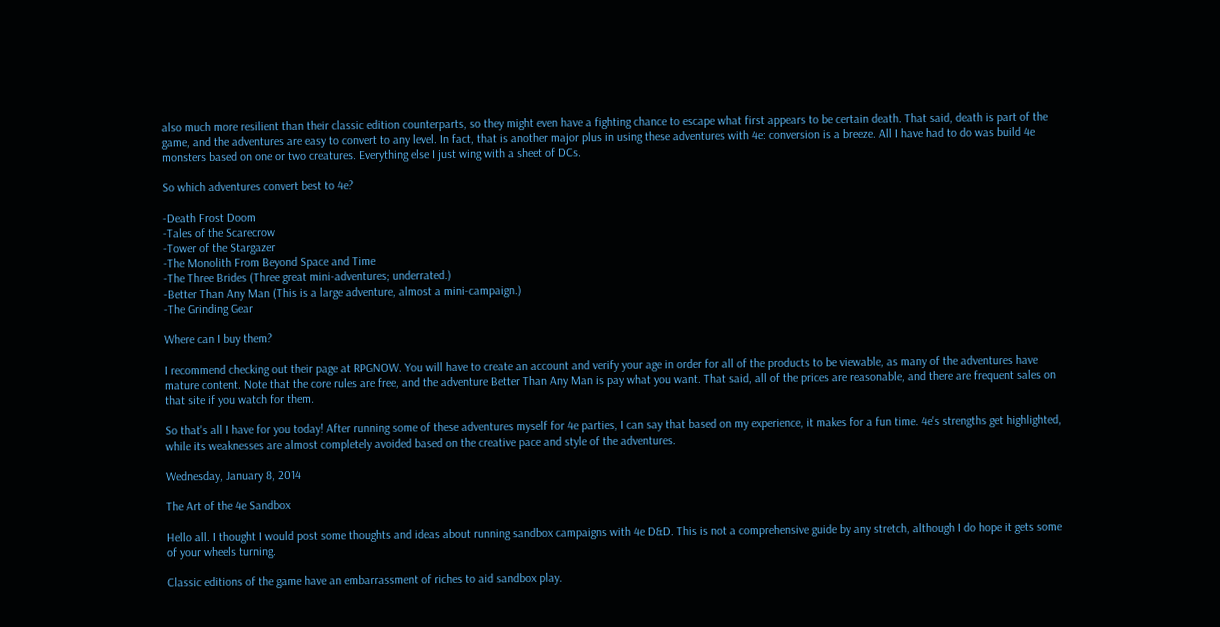also much more resilient than their classic edition counterparts, so they might even have a fighting chance to escape what first appears to be certain death. That said, death is part of the game, and the adventures are easy to convert to any level. In fact, that is another major plus in using these adventures with 4e: conversion is a breeze. All I have had to do was build 4e monsters based on one or two creatures. Everything else I just wing with a sheet of DCs.

So which adventures convert best to 4e?

-Death Frost Doom
-Tales of the Scarecrow
-Tower of the Stargazer
-The Monolith From Beyond Space and Time
-The Three Brides (Three great mini-adventures; underrated.)
-Better Than Any Man (This is a large adventure, almost a mini-campaign.)
-The Grinding Gear

Where can I buy them?

I recommend checking out their page at RPGNOW. You will have to create an account and verify your age in order for all of the products to be viewable, as many of the adventures have mature content. Note that the core rules are free, and the adventure Better Than Any Man is pay what you want. That said, all of the prices are reasonable, and there are frequent sales on that site if you watch for them.

So that's all I have for you today! After running some of these adventures myself for 4e parties, I can say that based on my experience, it makes for a fun time. 4e's strengths get highlighted, while its weaknesses are almost completely avoided based on the creative pace and style of the adventures.

Wednesday, January 8, 2014

The Art of the 4e Sandbox

Hello all. I thought I would post some thoughts and ideas about running sandbox campaigns with 4e D&D. This is not a comprehensive guide by any stretch, although I do hope it gets some of your wheels turning.

Classic editions of the game have an embarrassment of riches to aid sandbox play.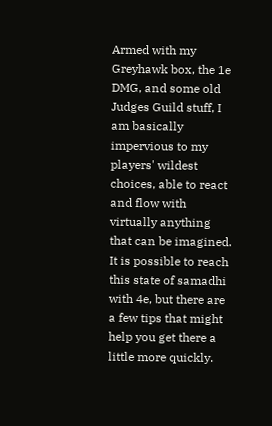Armed with my Greyhawk box, the 1e DMG, and some old Judges Guild stuff, I am basically impervious to my players' wildest choices, able to react and flow with virtually anything that can be imagined. It is possible to reach this state of samadhi with 4e, but there are a few tips that might help you get there a little more quickly.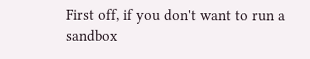First off, if you don't want to run a sandbox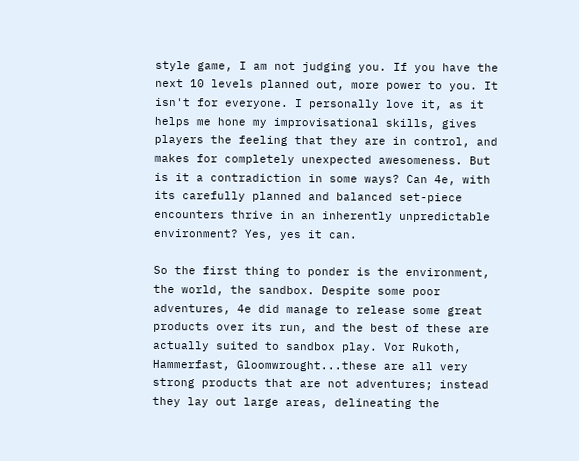style game, I am not judging you. If you have the next 10 levels planned out, more power to you. It isn't for everyone. I personally love it, as it helps me hone my improvisational skills, gives players the feeling that they are in control, and makes for completely unexpected awesomeness. But is it a contradiction in some ways? Can 4e, with its carefully planned and balanced set-piece encounters thrive in an inherently unpredictable environment? Yes, yes it can.

So the first thing to ponder is the environment, the world, the sandbox. Despite some poor adventures, 4e did manage to release some great products over its run, and the best of these are actually suited to sandbox play. Vor Rukoth, Hammerfast, Gloomwrought...these are all very strong products that are not adventures; instead they lay out large areas, delineating the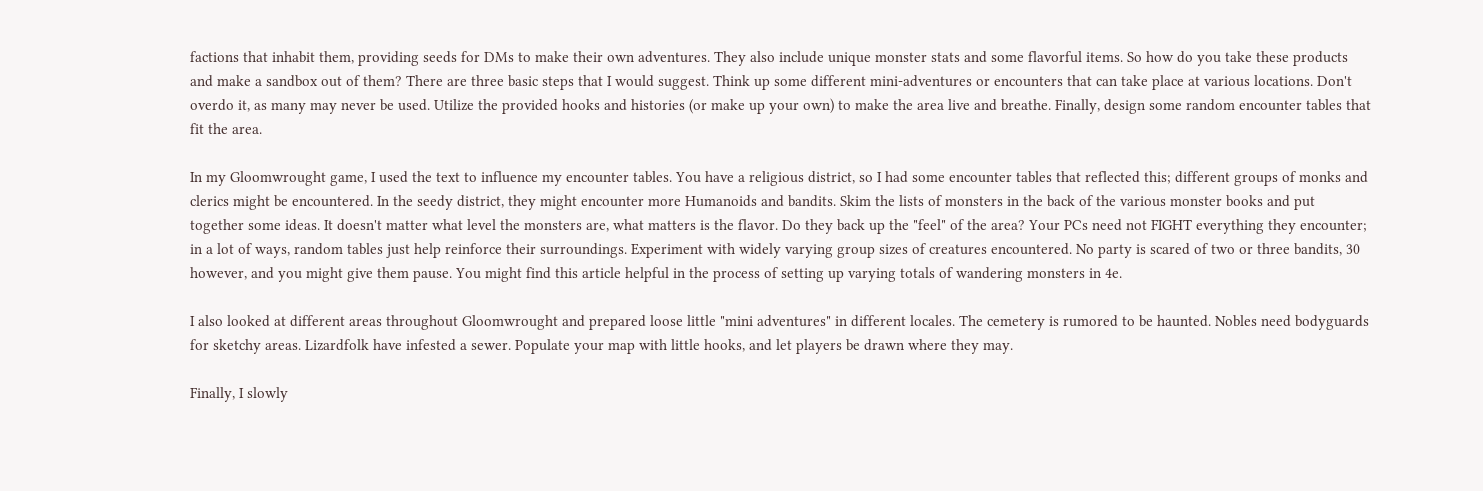factions that inhabit them, providing seeds for DMs to make their own adventures. They also include unique monster stats and some flavorful items. So how do you take these products and make a sandbox out of them? There are three basic steps that I would suggest. Think up some different mini-adventures or encounters that can take place at various locations. Don't overdo it, as many may never be used. Utilize the provided hooks and histories (or make up your own) to make the area live and breathe. Finally, design some random encounter tables that fit the area.

In my Gloomwrought game, I used the text to influence my encounter tables. You have a religious district, so I had some encounter tables that reflected this; different groups of monks and clerics might be encountered. In the seedy district, they might encounter more Humanoids and bandits. Skim the lists of monsters in the back of the various monster books and put together some ideas. It doesn't matter what level the monsters are, what matters is the flavor. Do they back up the "feel" of the area? Your PCs need not FIGHT everything they encounter; in a lot of ways, random tables just help reinforce their surroundings. Experiment with widely varying group sizes of creatures encountered. No party is scared of two or three bandits, 30 however, and you might give them pause. You might find this article helpful in the process of setting up varying totals of wandering monsters in 4e.

I also looked at different areas throughout Gloomwrought and prepared loose little "mini adventures" in different locales. The cemetery is rumored to be haunted. Nobles need bodyguards for sketchy areas. Lizardfolk have infested a sewer. Populate your map with little hooks, and let players be drawn where they may.

Finally, I slowly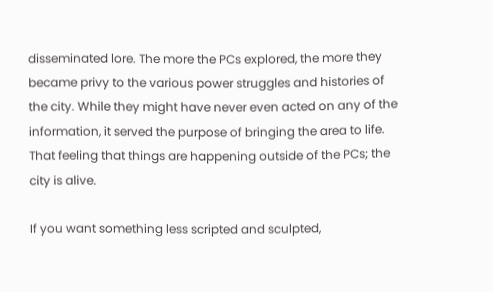disseminated lore. The more the PCs explored, the more they became privy to the various power struggles and histories of the city. While they might have never even acted on any of the information, it served the purpose of bringing the area to life. That feeling that things are happening outside of the PCs; the city is alive.

If you want something less scripted and sculpted,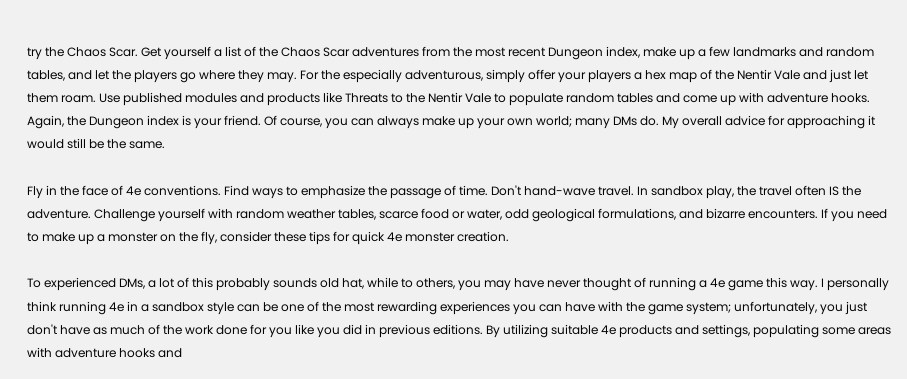try the Chaos Scar. Get yourself a list of the Chaos Scar adventures from the most recent Dungeon index, make up a few landmarks and random tables, and let the players go where they may. For the especially adventurous, simply offer your players a hex map of the Nentir Vale and just let them roam. Use published modules and products like Threats to the Nentir Vale to populate random tables and come up with adventure hooks. Again, the Dungeon index is your friend. Of course, you can always make up your own world; many DMs do. My overall advice for approaching it would still be the same.

Fly in the face of 4e conventions. Find ways to emphasize the passage of time. Don't hand-wave travel. In sandbox play, the travel often IS the adventure. Challenge yourself with random weather tables, scarce food or water, odd geological formulations, and bizarre encounters. If you need to make up a monster on the fly, consider these tips for quick 4e monster creation.

To experienced DMs, a lot of this probably sounds old hat, while to others, you may have never thought of running a 4e game this way. I personally think running 4e in a sandbox style can be one of the most rewarding experiences you can have with the game system; unfortunately, you just don't have as much of the work done for you like you did in previous editions. By utilizing suitable 4e products and settings, populating some areas with adventure hooks and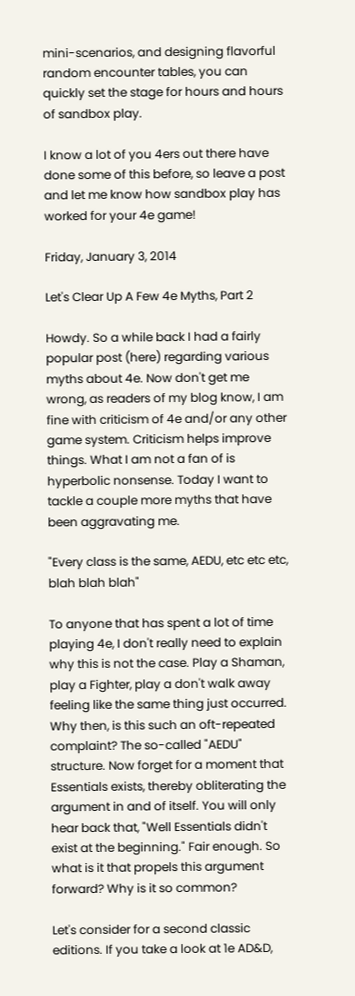mini-scenarios, and designing flavorful random encounter tables, you can quickly set the stage for hours and hours of sandbox play.

I know a lot of you 4ers out there have done some of this before, so leave a post and let me know how sandbox play has worked for your 4e game!

Friday, January 3, 2014

Let's Clear Up A Few 4e Myths, Part 2

Howdy. So a while back I had a fairly popular post (here) regarding various myths about 4e. Now don't get me wrong, as readers of my blog know, I am fine with criticism of 4e and/or any other game system. Criticism helps improve things. What I am not a fan of is hyperbolic nonsense. Today I want to tackle a couple more myths that have been aggravating me.

"Every class is the same, AEDU, etc etc etc, blah blah blah"

To anyone that has spent a lot of time playing 4e, I don't really need to explain why this is not the case. Play a Shaman, play a Fighter, play a don't walk away feeling like the same thing just occurred. Why then, is this such an oft-repeated complaint? The so-called "AEDU" structure. Now forget for a moment that Essentials exists, thereby obliterating the argument in and of itself. You will only hear back that, "Well Essentials didn't exist at the beginning." Fair enough. So what is it that propels this argument forward? Why is it so common?

Let's consider for a second classic editions. If you take a look at 1e AD&D,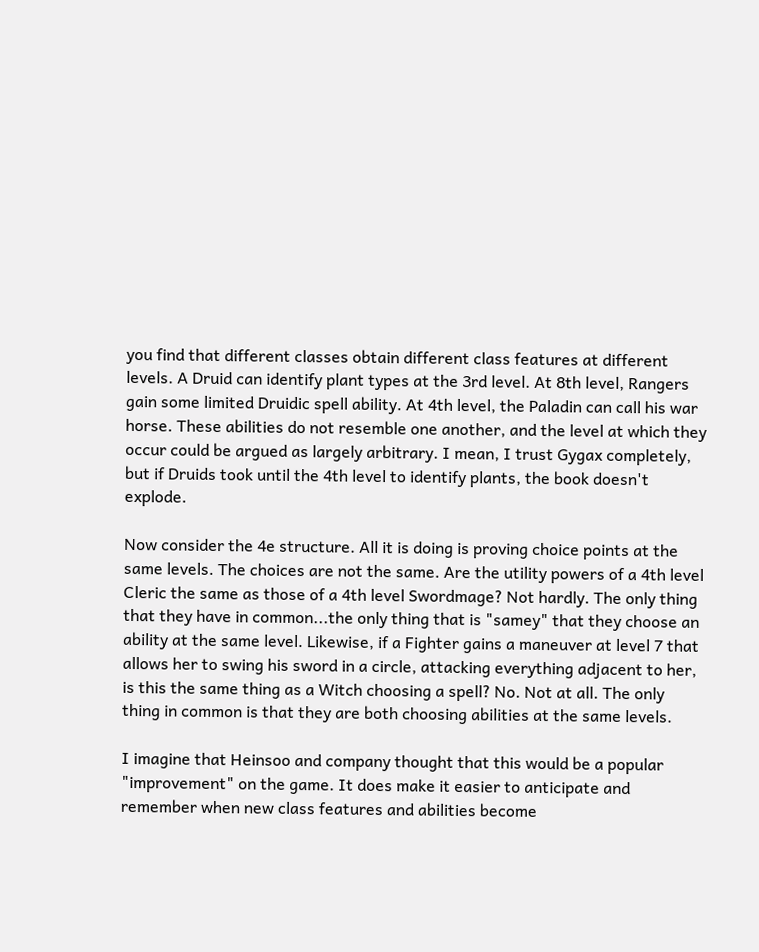you find that different classes obtain different class features at different levels. A Druid can identify plant types at the 3rd level. At 8th level, Rangers gain some limited Druidic spell ability. At 4th level, the Paladin can call his war horse. These abilities do not resemble one another, and the level at which they occur could be argued as largely arbitrary. I mean, I trust Gygax completely, but if Druids took until the 4th level to identify plants, the book doesn't explode.

Now consider the 4e structure. All it is doing is proving choice points at the same levels. The choices are not the same. Are the utility powers of a 4th level Cleric the same as those of a 4th level Swordmage? Not hardly. The only thing that they have in common...the only thing that is "samey" that they choose an ability at the same level. Likewise, if a Fighter gains a maneuver at level 7 that allows her to swing his sword in a circle, attacking everything adjacent to her, is this the same thing as a Witch choosing a spell? No. Not at all. The only thing in common is that they are both choosing abilities at the same levels.

I imagine that Heinsoo and company thought that this would be a popular "improvement" on the game. It does make it easier to anticipate and remember when new class features and abilities become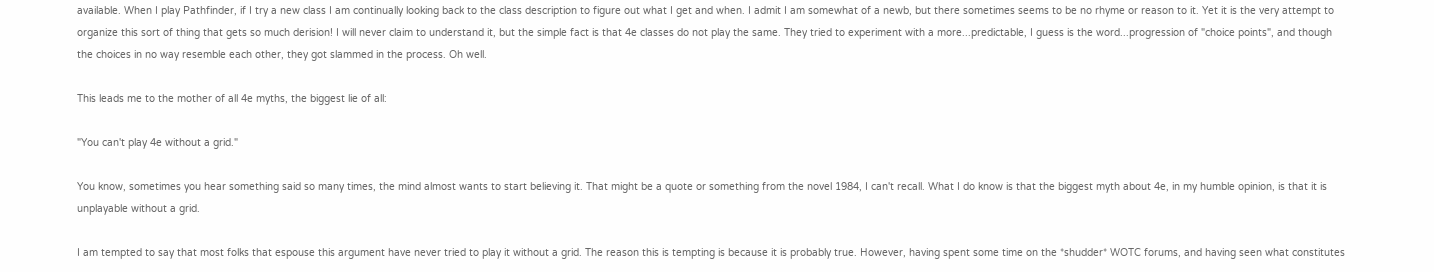available. When I play Pathfinder, if I try a new class I am continually looking back to the class description to figure out what I get and when. I admit I am somewhat of a newb, but there sometimes seems to be no rhyme or reason to it. Yet it is the very attempt to organize this sort of thing that gets so much derision! I will never claim to understand it, but the simple fact is that 4e classes do not play the same. They tried to experiment with a more...predictable, I guess is the word...progression of "choice points", and though the choices in no way resemble each other, they got slammed in the process. Oh well.

This leads me to the mother of all 4e myths, the biggest lie of all:

"You can't play 4e without a grid."

You know, sometimes you hear something said so many times, the mind almost wants to start believing it. That might be a quote or something from the novel 1984, I can't recall. What I do know is that the biggest myth about 4e, in my humble opinion, is that it is unplayable without a grid.

I am tempted to say that most folks that espouse this argument have never tried to play it without a grid. The reason this is tempting is because it is probably true. However, having spent some time on the *shudder* WOTC forums, and having seen what constitutes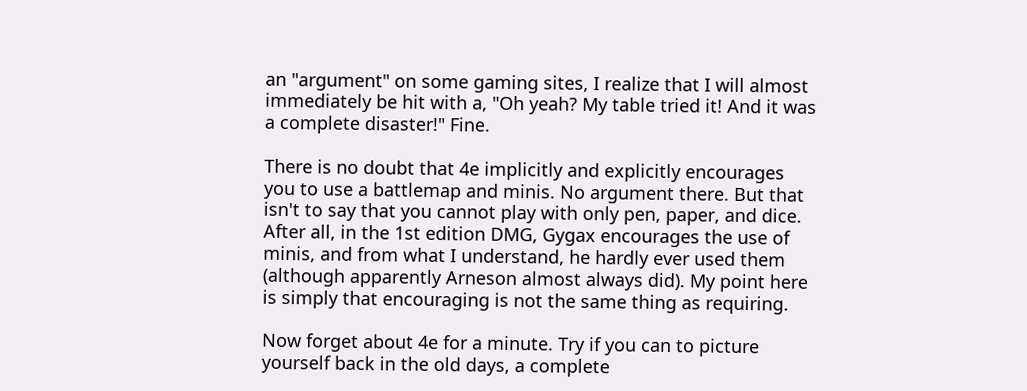an "argument" on some gaming sites, I realize that I will almost immediately be hit with a, "Oh yeah? My table tried it! And it was a complete disaster!" Fine.

There is no doubt that 4e implicitly and explicitly encourages you to use a battlemap and minis. No argument there. But that isn't to say that you cannot play with only pen, paper, and dice. After all, in the 1st edition DMG, Gygax encourages the use of minis, and from what I understand, he hardly ever used them (although apparently Arneson almost always did). My point here is simply that encouraging is not the same thing as requiring.

Now forget about 4e for a minute. Try if you can to picture yourself back in the old days, a complete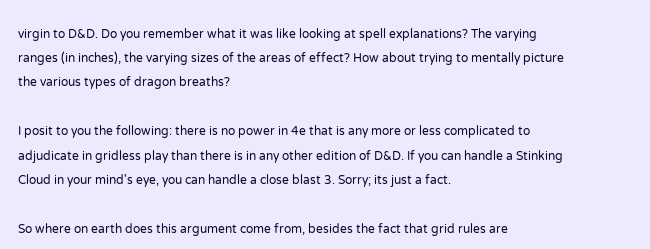virgin to D&D. Do you remember what it was like looking at spell explanations? The varying ranges (in inches), the varying sizes of the areas of effect? How about trying to mentally picture the various types of dragon breaths?

I posit to you the following: there is no power in 4e that is any more or less complicated to adjudicate in gridless play than there is in any other edition of D&D. If you can handle a Stinking Cloud in your mind's eye, you can handle a close blast 3. Sorry; its just a fact.

So where on earth does this argument come from, besides the fact that grid rules are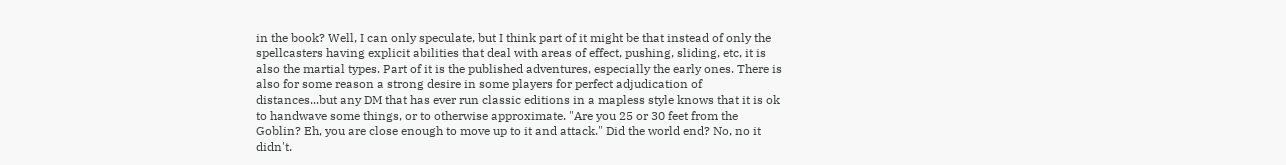in the book? Well, I can only speculate, but I think part of it might be that instead of only the spellcasters having explicit abilities that deal with areas of effect, pushing, sliding, etc, it is also the martial types. Part of it is the published adventures, especially the early ones. There is also for some reason a strong desire in some players for perfect adjudication of distances...but any DM that has ever run classic editions in a mapless style knows that it is ok to handwave some things, or to otherwise approximate. "Are you 25 or 30 feet from the Goblin? Eh, you are close enough to move up to it and attack." Did the world end? No, no it didn't.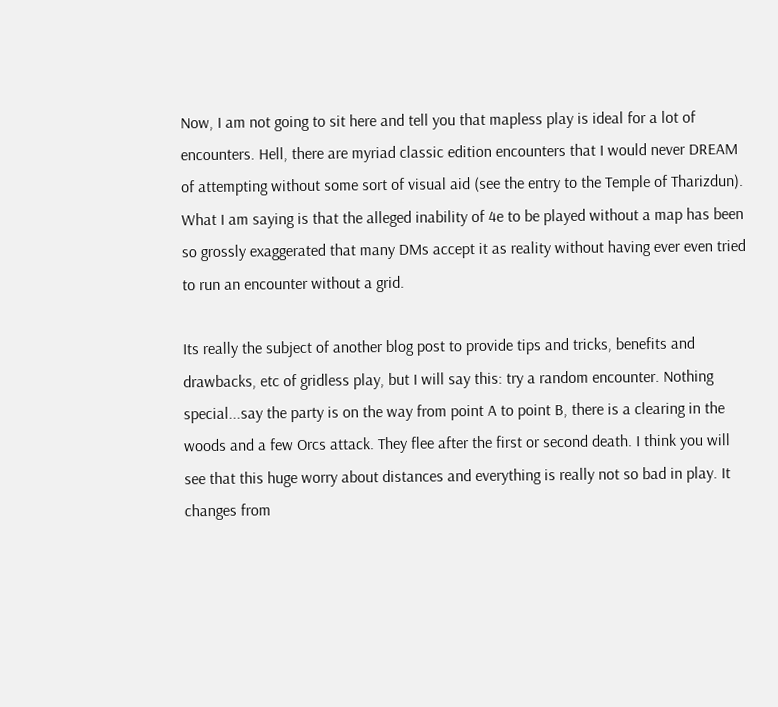Now, I am not going to sit here and tell you that mapless play is ideal for a lot of encounters. Hell, there are myriad classic edition encounters that I would never DREAM of attempting without some sort of visual aid (see the entry to the Temple of Tharizdun). What I am saying is that the alleged inability of 4e to be played without a map has been so grossly exaggerated that many DMs accept it as reality without having ever even tried to run an encounter without a grid.

Its really the subject of another blog post to provide tips and tricks, benefits and drawbacks, etc of gridless play, but I will say this: try a random encounter. Nothing special...say the party is on the way from point A to point B, there is a clearing in the woods and a few Orcs attack. They flee after the first or second death. I think you will see that this huge worry about distances and everything is really not so bad in play. It changes from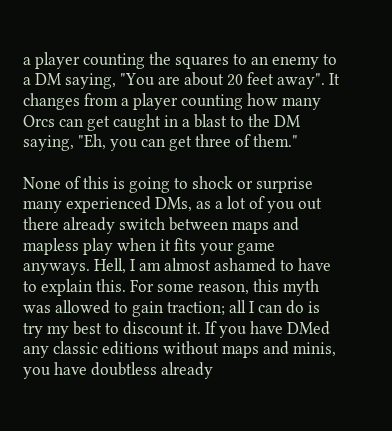a player counting the squares to an enemy to a DM saying, "You are about 20 feet away". It changes from a player counting how many Orcs can get caught in a blast to the DM saying, "Eh, you can get three of them."

None of this is going to shock or surprise many experienced DMs, as a lot of you out there already switch between maps and mapless play when it fits your game anyways. Hell, I am almost ashamed to have to explain this. For some reason, this myth was allowed to gain traction; all I can do is try my best to discount it. If you have DMed any classic editions without maps and minis, you have doubtless already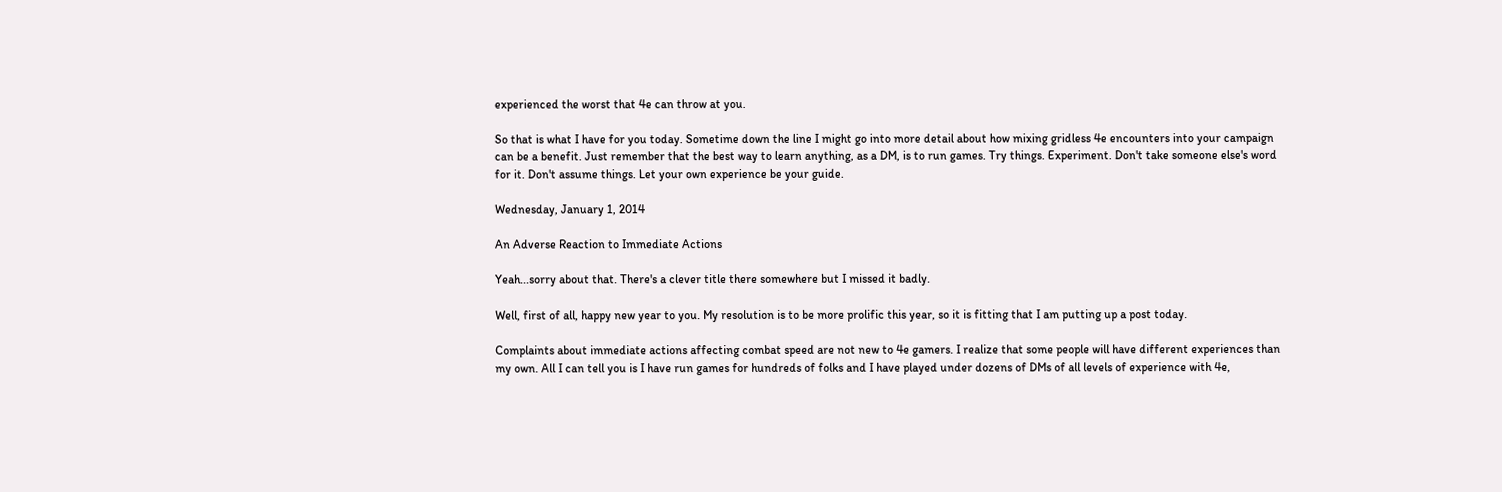experienced the worst that 4e can throw at you.

So that is what I have for you today. Sometime down the line I might go into more detail about how mixing gridless 4e encounters into your campaign can be a benefit. Just remember that the best way to learn anything, as a DM, is to run games. Try things. Experiment. Don't take someone else's word for it. Don't assume things. Let your own experience be your guide.

Wednesday, January 1, 2014

An Adverse Reaction to Immediate Actions

Yeah...sorry about that. There's a clever title there somewhere but I missed it badly.

Well, first of all, happy new year to you. My resolution is to be more prolific this year, so it is fitting that I am putting up a post today.

Complaints about immediate actions affecting combat speed are not new to 4e gamers. I realize that some people will have different experiences than my own. All I can tell you is I have run games for hundreds of folks and I have played under dozens of DMs of all levels of experience with 4e,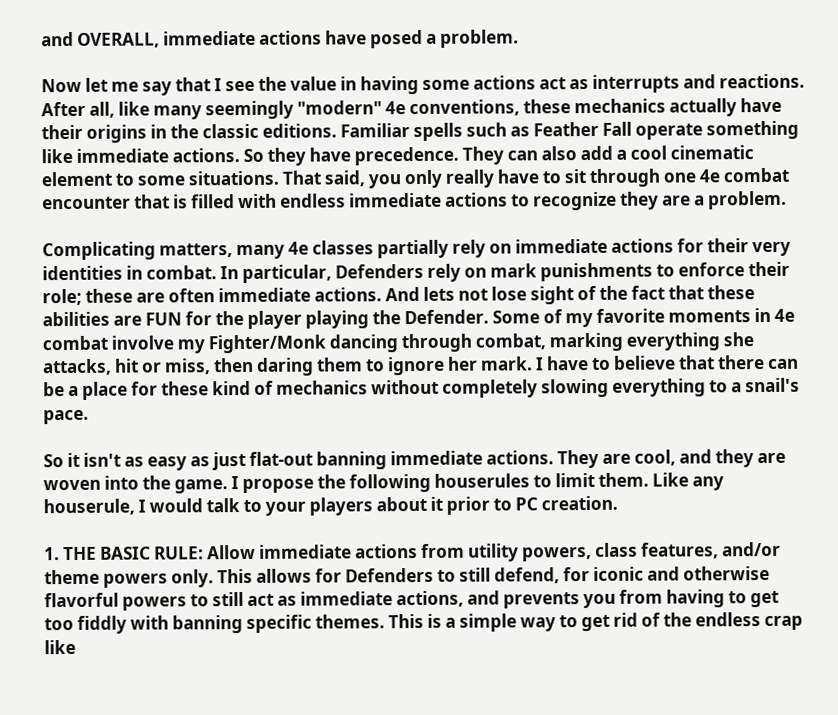and OVERALL, immediate actions have posed a problem.

Now let me say that I see the value in having some actions act as interrupts and reactions. After all, like many seemingly "modern" 4e conventions, these mechanics actually have their origins in the classic editions. Familiar spells such as Feather Fall operate something like immediate actions. So they have precedence. They can also add a cool cinematic element to some situations. That said, you only really have to sit through one 4e combat encounter that is filled with endless immediate actions to recognize they are a problem.

Complicating matters, many 4e classes partially rely on immediate actions for their very identities in combat. In particular, Defenders rely on mark punishments to enforce their role; these are often immediate actions. And lets not lose sight of the fact that these abilities are FUN for the player playing the Defender. Some of my favorite moments in 4e combat involve my Fighter/Monk dancing through combat, marking everything she attacks, hit or miss, then daring them to ignore her mark. I have to believe that there can be a place for these kind of mechanics without completely slowing everything to a snail's pace.

So it isn't as easy as just flat-out banning immediate actions. They are cool, and they are woven into the game. I propose the following houserules to limit them. Like any houserule, I would talk to your players about it prior to PC creation.

1. THE BASIC RULE: Allow immediate actions from utility powers, class features, and/or theme powers only. This allows for Defenders to still defend, for iconic and otherwise flavorful powers to still act as immediate actions, and prevents you from having to get too fiddly with banning specific themes. This is a simple way to get rid of the endless crap like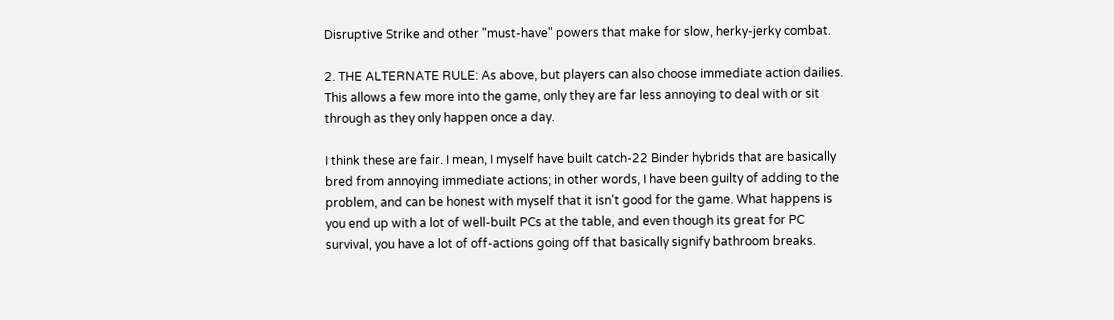Disruptive Strike and other "must-have" powers that make for slow, herky-jerky combat.

2. THE ALTERNATE RULE: As above, but players can also choose immediate action dailies. This allows a few more into the game, only they are far less annoying to deal with or sit through as they only happen once a day.

I think these are fair. I mean, I myself have built catch-22 Binder hybrids that are basically bred from annoying immediate actions; in other words, I have been guilty of adding to the problem, and can be honest with myself that it isn't good for the game. What happens is you end up with a lot of well-built PCs at the table, and even though its great for PC survival, you have a lot of off-actions going off that basically signify bathroom breaks.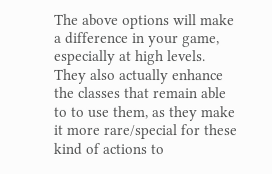The above options will make a difference in your game, especially at high levels. They also actually enhance the classes that remain able to to use them, as they make it more rare/special for these kind of actions to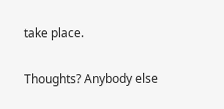take place.

Thoughts? Anybody else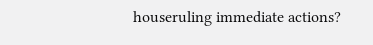houseruling immediate actions?